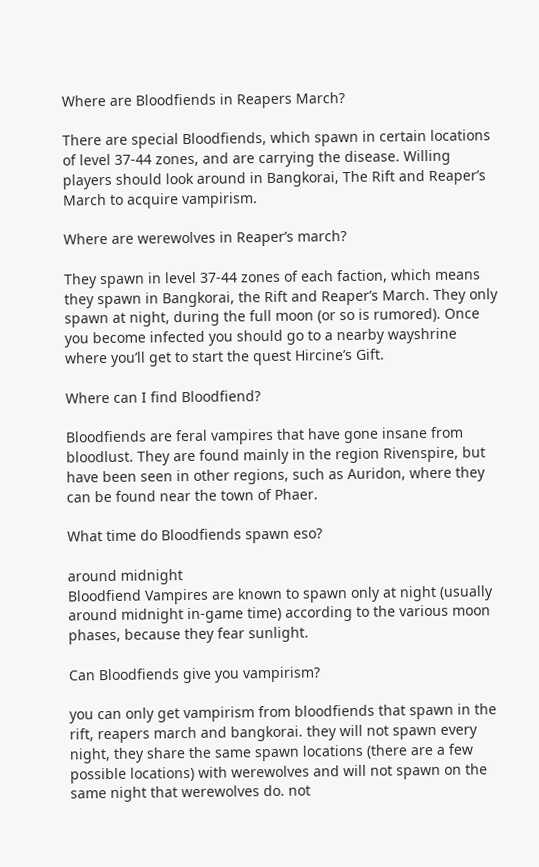Where are Bloodfiends in Reapers March?

There are special Bloodfiends, which spawn in certain locations of level 37-44 zones, and are carrying the disease. Willing players should look around in Bangkorai, The Rift and Reaper’s March to acquire vampirism.

Where are werewolves in Reaper’s march?

They spawn in level 37-44 zones of each faction, which means they spawn in Bangkorai, the Rift and Reaper’s March. They only spawn at night, during the full moon (or so is rumored). Once you become infected you should go to a nearby wayshrine where you’ll get to start the quest Hircine’s Gift.

Where can I find Bloodfiend?

Bloodfiends are feral vampires that have gone insane from bloodlust. They are found mainly in the region Rivenspire, but have been seen in other regions, such as Auridon, where they can be found near the town of Phaer.

What time do Bloodfiends spawn eso?

around midnight
Bloodfiend Vampires are known to spawn only at night (usually around midnight in-game time) according to the various moon phases, because they fear sunlight.

Can Bloodfiends give you vampirism?

you can only get vampirism from bloodfiends that spawn in the rift, reapers march and bangkorai. they will not spawn every night, they share the same spawn locations (there are a few possible locations) with werewolves and will not spawn on the same night that werewolves do. not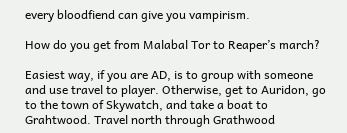every bloodfiend can give you vampirism.

How do you get from Malabal Tor to Reaper’s march?

Easiest way, if you are AD, is to group with someone and use travel to player. Otherwise, get to Auridon, go to the town of Skywatch, and take a boat to Grahtwood. Travel north through Grathwood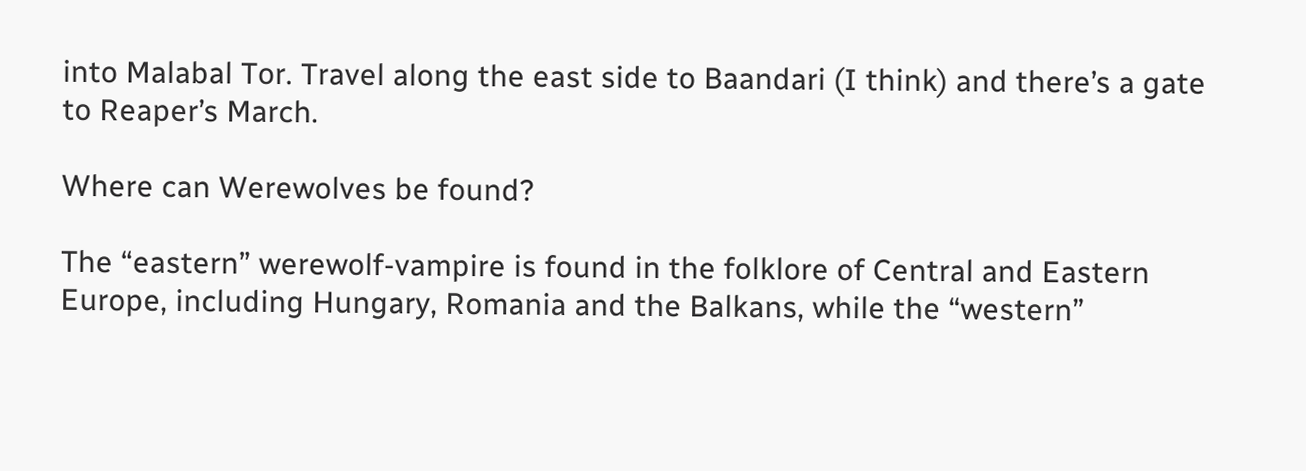into Malabal Tor. Travel along the east side to Baandari (I think) and there’s a gate to Reaper’s March.

Where can Werewolves be found?

The “eastern” werewolf-vampire is found in the folklore of Central and Eastern Europe, including Hungary, Romania and the Balkans, while the “western”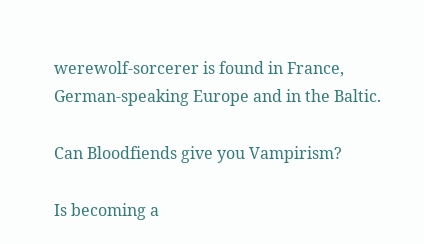werewolf-sorcerer is found in France, German-speaking Europe and in the Baltic.

Can Bloodfiends give you Vampirism?

Is becoming a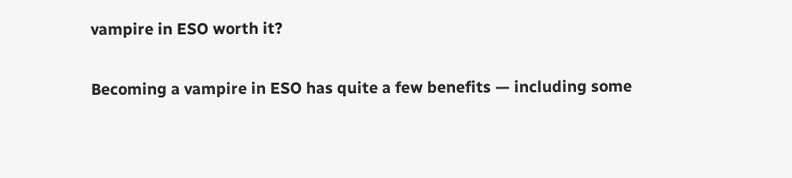vampire in ESO worth it?

Becoming a vampire in ESO has quite a few benefits — including some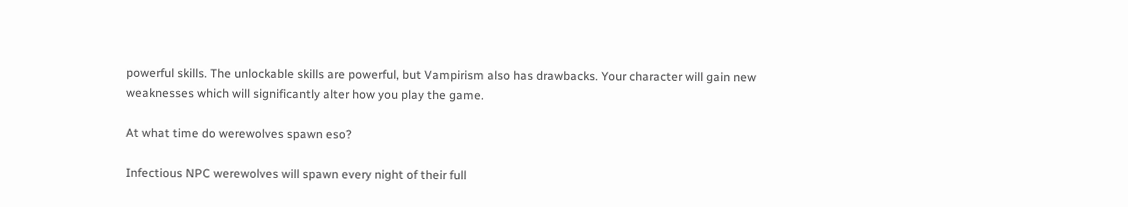powerful skills. The unlockable skills are powerful, but Vampirism also has drawbacks. Your character will gain new weaknesses which will significantly alter how you play the game.

At what time do werewolves spawn eso?

Infectious NPC werewolves will spawn every night of their full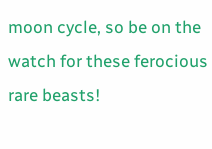moon cycle, so be on the watch for these ferocious rare beasts!